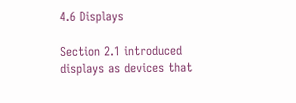4.6 Displays

Section 2.1 introduced displays as devices that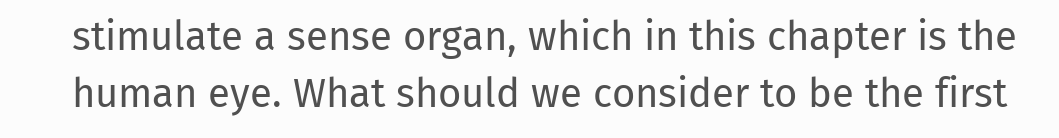stimulate a sense organ, which in this chapter is the human eye. What should we consider to be the first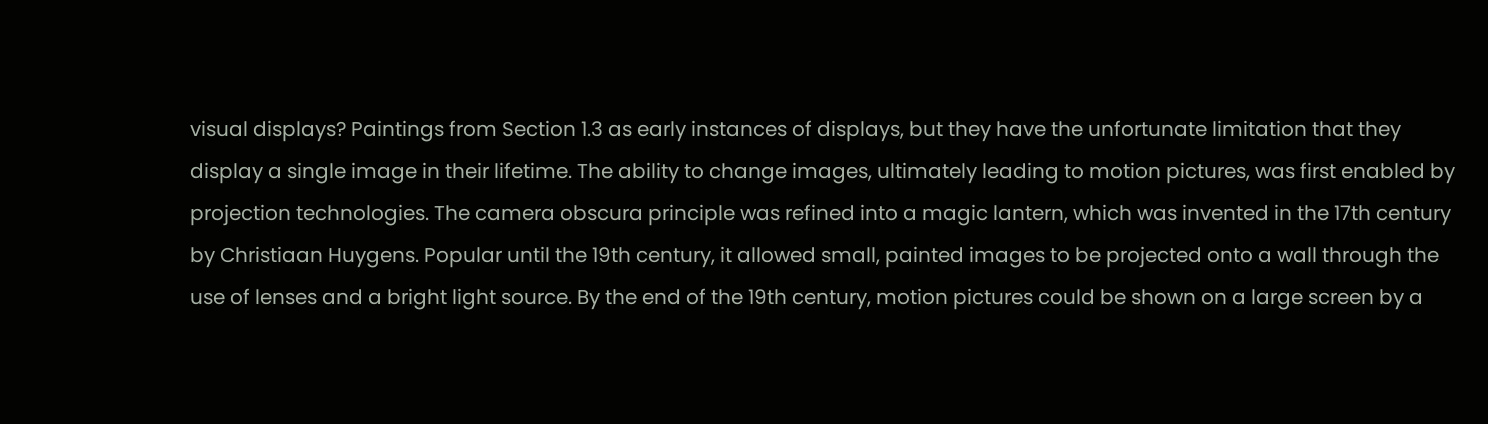visual displays? Paintings from Section 1.3 as early instances of displays, but they have the unfortunate limitation that they display a single image in their lifetime. The ability to change images, ultimately leading to motion pictures, was first enabled by projection technologies. The camera obscura principle was refined into a magic lantern, which was invented in the 17th century by Christiaan Huygens. Popular until the 19th century, it allowed small, painted images to be projected onto a wall through the use of lenses and a bright light source. By the end of the 19th century, motion pictures could be shown on a large screen by a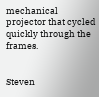mechanical projector that cycled quickly through the frames.


Steven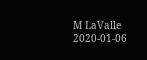M LaValle 2020-01-06